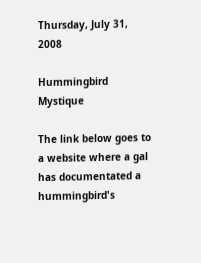Thursday, July 31, 2008

Hummingbird Mystique

The link below goes to a website where a gal has documentated a hummingbird's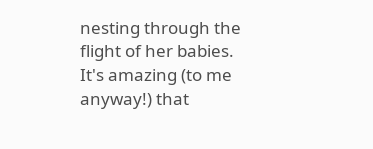nesting through the flight of her babies. It's amazing (to me anyway!) that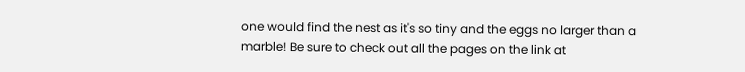one would find the nest as it's so tiny and the eggs no larger than a marble! Be sure to check out all the pages on the link at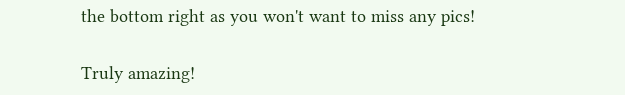the bottom right as you won't want to miss any pics!

Truly amazing!